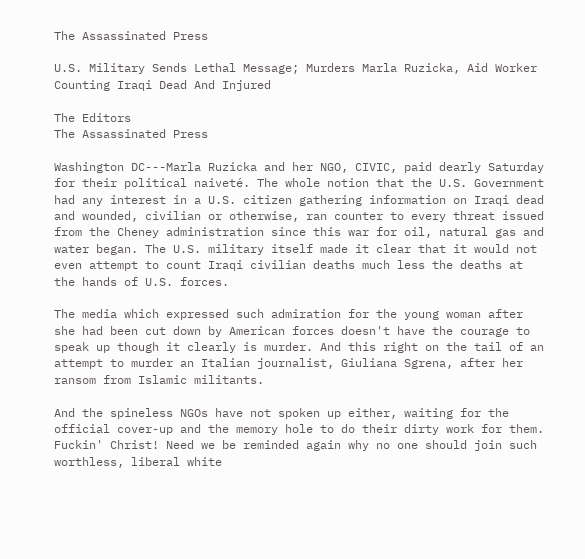The Assassinated Press

U.S. Military Sends Lethal Message; Murders Marla Ruzicka, Aid Worker Counting Iraqi Dead And Injured

The Editors
The Assassinated Press

Washington DC---Marla Ruzicka and her NGO, CIVIC, paid dearly Saturday for their political naiveté. The whole notion that the U.S. Government had any interest in a U.S. citizen gathering information on Iraqi dead and wounded, civilian or otherwise, ran counter to every threat issued from the Cheney administration since this war for oil, natural gas and water began. The U.S. military itself made it clear that it would not even attempt to count Iraqi civilian deaths much less the deaths at the hands of U.S. forces.

The media which expressed such admiration for the young woman after she had been cut down by American forces doesn't have the courage to speak up though it clearly is murder. And this right on the tail of an attempt to murder an Italian journalist, Giuliana Sgrena, after her ransom from Islamic militants.

And the spineless NGOs have not spoken up either, waiting for the official cover-up and the memory hole to do their dirty work for them. Fuckin' Christ! Need we be reminded again why no one should join such worthless, liberal white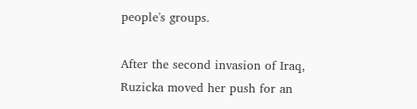people's groups.

After the second invasion of Iraq, Ruzicka moved her push for an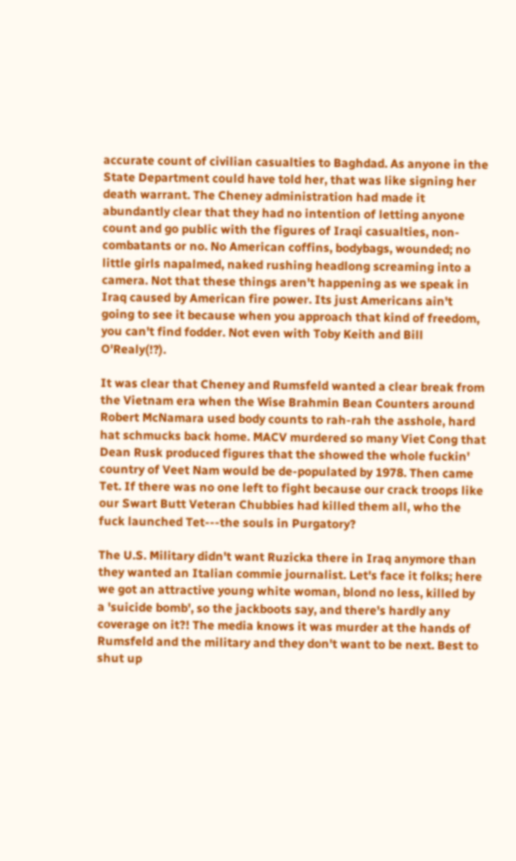accurate count of civilian casualties to Baghdad. As anyone in the State Department could have told her, that was like signing her death warrant. The Cheney administration had made it abundantly clear that they had no intention of letting anyone count and go public with the figures of Iraqi casualties, non-combatants or no. No American coffins, bodybags, wounded; no little girls napalmed, naked rushing headlong screaming into a camera. Not that these things aren't happening as we speak in Iraq caused by American fire power. Its just Americans ain't going to see it because when you approach that kind of freedom, you can't find fodder. Not even with Toby Keith and Bill O'Realy(!?).

It was clear that Cheney and Rumsfeld wanted a clear break from the Vietnam era when the Wise Brahmin Bean Counters around Robert McNamara used body counts to rah-rah the asshole, hard hat schmucks back home. MACV murdered so many Viet Cong that Dean Rusk produced figures that the showed the whole fuckin' country of Veet Nam would be de-populated by 1978. Then came Tet. If there was no one left to fight because our crack troops like our Swart Butt Veteran Chubbies had killed them all, who the fuck launched Tet---the souls in Purgatory?

The U.S. Military didn't want Ruzicka there in Iraq anymore than they wanted an Italian commie journalist. Let's face it folks; here we got an attractive young white woman, blond no less, killed by a 'suicide bomb', so the jackboots say, and there's hardly any coverage on it?! The media knows it was murder at the hands of Rumsfeld and the military and they don't want to be next. Best to shut up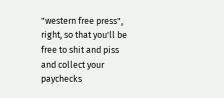"western free press", right, so that you'll be free to shit and piss and collect your paychecks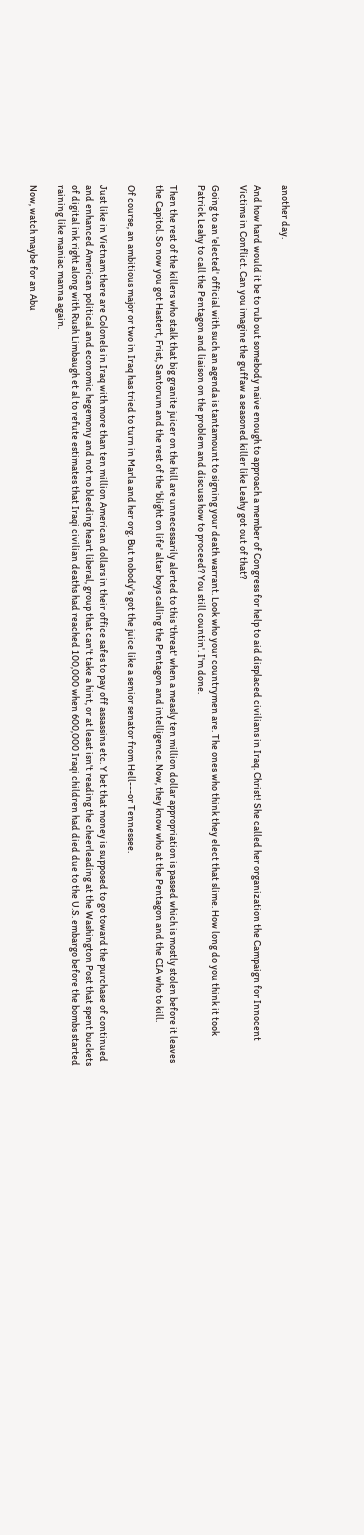another day.

And how hard would it be to rub out somebody naive enough to approach a member of Congress for help to aid displaced civilians in Iraq. Christ! She called her organization the Campaign for Innocent Victims in Conflict. Can you imagine the guffaw a seasoned killer like Leahy got out of that?

Going to an 'elected' official with such an agenda is tantamount to signing your death warrant. Look who your countrymen are. The ones who think they elect that slime. How long do you think it took Patrick Leahy to call the Pentagon and liaison on the problem and discuss how to proceed? You still countin'. I'm done.

Then the rest of the killers who stalk that big granite juicer on the hill are unnecessarily alerted to this 'threat' when a measly ten million dollar appropriation is passed which is mostly stolen before it leaves the Capitol. So now you got Hastert, Frist, Santorum and the rest of the 'blight on life' altar boys calling the Pentagon and intelligence. Now, they know who at the Pentagon and the CIA who to kill.

Of course, an ambitious major or two in Iraq has tried to turn in Marla and her org. But nobody's got the juice like a senior senator from Hell---or Tennessee.

Just like in Vietnam there are Colonels in Iraq with more than ten million American dollars in their office safes to pay off assassins etc. Y bet that money is supposed to go toward the purchase of continued and enhanced American political and economic hegemony and not no bleeding heart liberal, group that can't take a hint, or at least isn't reading the cheerleading at the Washington Post that spent buckets of digital ink right along with Rush Limbaugh et al to refute estimates that Iraqi civilian deaths had reached 100,000 when 600,000 Iraqi children had died due to the U.S. embargo before the bombs started raining like maniac manna again.

Now, watch maybe for an Abu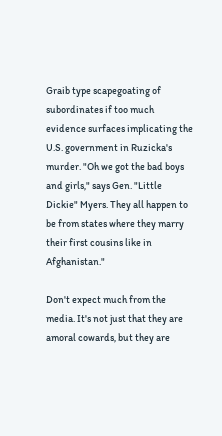Graib type scapegoating of subordinates if too much evidence surfaces implicating the U.S. government in Ruzicka's murder. "Oh we got the bad boys and girls," says Gen. "Little Dickie" Myers. They all happen to be from states where they marry their first cousins like in Afghanistan."

Don't expect much from the media. It's not just that they are amoral cowards, but they are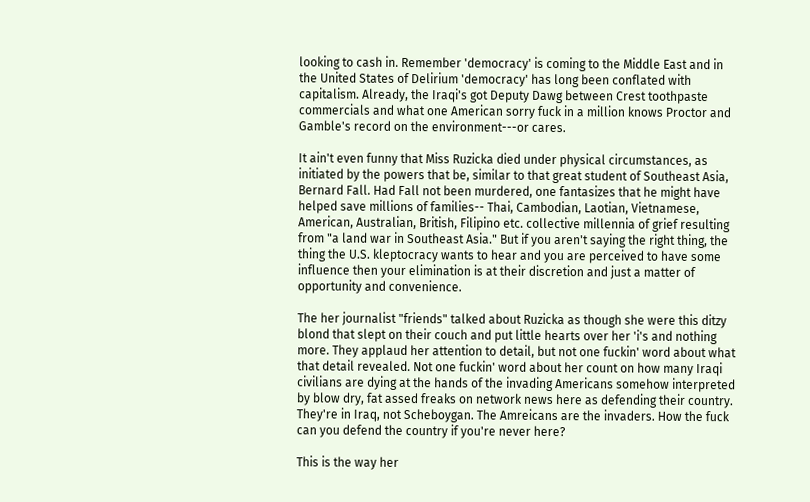looking to cash in. Remember 'democracy' is coming to the Middle East and in the United States of Delirium 'democracy' has long been conflated with capitalism. Already, the Iraqi's got Deputy Dawg between Crest toothpaste commercials and what one American sorry fuck in a million knows Proctor and Gamble's record on the environment---or cares.

It ain't even funny that Miss Ruzicka died under physical circumstances, as initiated by the powers that be, similar to that great student of Southeast Asia, Bernard Fall. Had Fall not been murdered, one fantasizes that he might have helped save millions of families-- Thai, Cambodian, Laotian, Vietnamese, American, Australian, British, Filipino etc. collective millennia of grief resulting from "a land war in Southeast Asia." But if you aren't saying the right thing, the thing the U.S. kleptocracy wants to hear and you are perceived to have some influence then your elimination is at their discretion and just a matter of opportunity and convenience.

The her journalist "friends" talked about Ruzicka as though she were this ditzy blond that slept on their couch and put little hearts over her 'i's and nothing more. They applaud her attention to detail, but not one fuckin' word about what that detail revealed. Not one fuckin' word about her count on how many Iraqi civilians are dying at the hands of the invading Americans somehow interpreted by blow dry, fat assed freaks on network news here as defending their country. They're in Iraq, not Scheboygan. The Amreicans are the invaders. How the fuck can you defend the country if you're never here?

This is the way her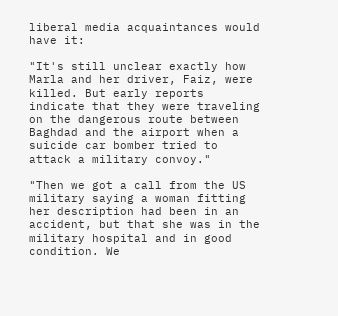liberal media acquaintances would have it:

"It's still unclear exactly how Marla and her driver, Faiz, were killed. But early reports indicate that they were traveling on the dangerous route between Baghdad and the airport when a suicide car bomber tried to attack a military convoy."

"Then we got a call from the US military saying a woman fitting her description had been in an accident, but that she was in the military hospital and in good condition. We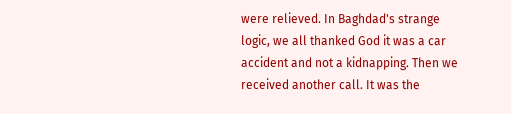were relieved. In Baghdad's strange logic, we all thanked God it was a car accident and not a kidnapping. Then we received another call. It was the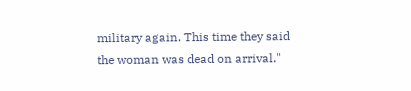military again. This time they said the woman was dead on arrival."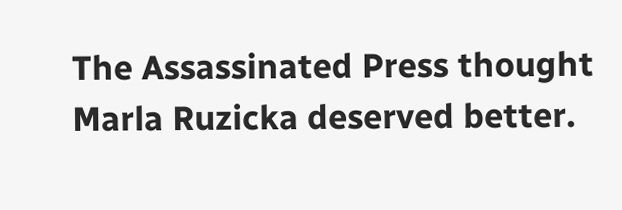The Assassinated Press thought Marla Ruzicka deserved better.